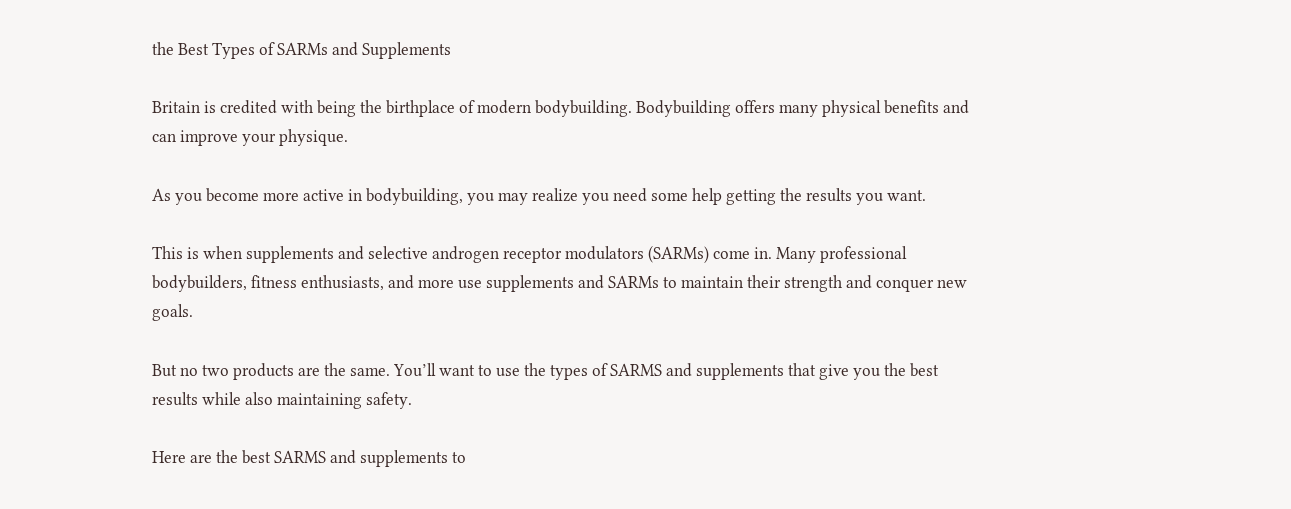the Best Types of SARMs and Supplements

Britain is credited with being the birthplace of modern bodybuilding. Bodybuilding offers many physical benefits and can improve your physique.

As you become more active in bodybuilding, you may realize you need some help getting the results you want.

This is when supplements and selective androgen receptor modulators (SARMs) come in. Many professional bodybuilders, fitness enthusiasts, and more use supplements and SARMs to maintain their strength and conquer new goals.

But no two products are the same. You’ll want to use the types of SARMS and supplements that give you the best results while also maintaining safety.

Here are the best SARMS and supplements to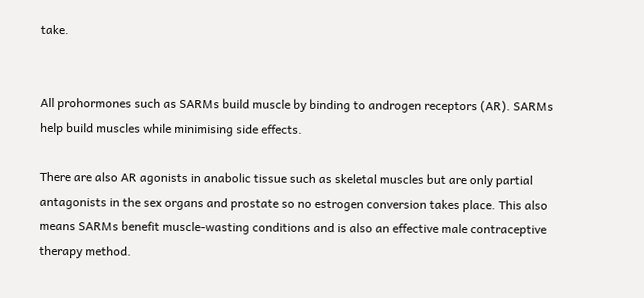take.


All prohormones such as SARMs build muscle by binding to androgen receptors (AR). SARMs help build muscles while minimising side effects.

There are also AR agonists in anabolic tissue such as skeletal muscles but are only partial antagonists in the sex organs and prostate so no estrogen conversion takes place. This also means SARMs benefit muscle-wasting conditions and is also an effective male contraceptive therapy method.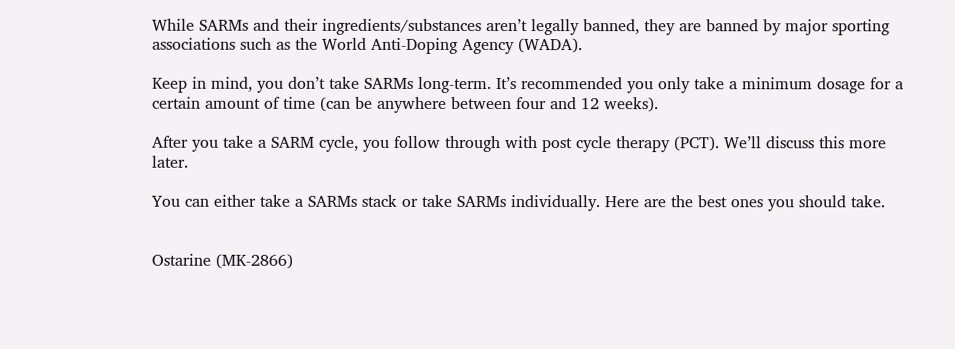While SARMs and their ingredients/substances aren’t legally banned, they are banned by major sporting associations such as the World Anti-Doping Agency (WADA).

Keep in mind, you don’t take SARMs long-term. It’s recommended you only take a minimum dosage for a certain amount of time (can be anywhere between four and 12 weeks).

After you take a SARM cycle, you follow through with post cycle therapy (PCT). We’ll discuss this more later.

You can either take a SARMs stack or take SARMs individually. Here are the best ones you should take.


Ostarine (MK-2866)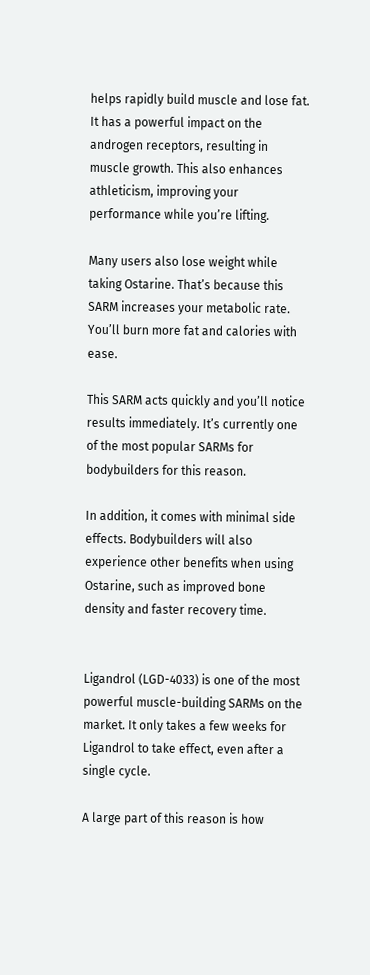helps rapidly build muscle and lose fat. It has a powerful impact on the androgen receptors, resulting in muscle growth. This also enhances athleticism, improving your performance while you’re lifting.

Many users also lose weight while taking Ostarine. That’s because this SARM increases your metabolic rate. You’ll burn more fat and calories with ease.

This SARM acts quickly and you’ll notice results immediately. It’s currently one of the most popular SARMs for bodybuilders for this reason.

In addition, it comes with minimal side effects. Bodybuilders will also experience other benefits when using Ostarine, such as improved bone density and faster recovery time.


Ligandrol (LGD-4033) is one of the most powerful muscle-building SARMs on the market. It only takes a few weeks for Ligandrol to take effect, even after a single cycle.

A large part of this reason is how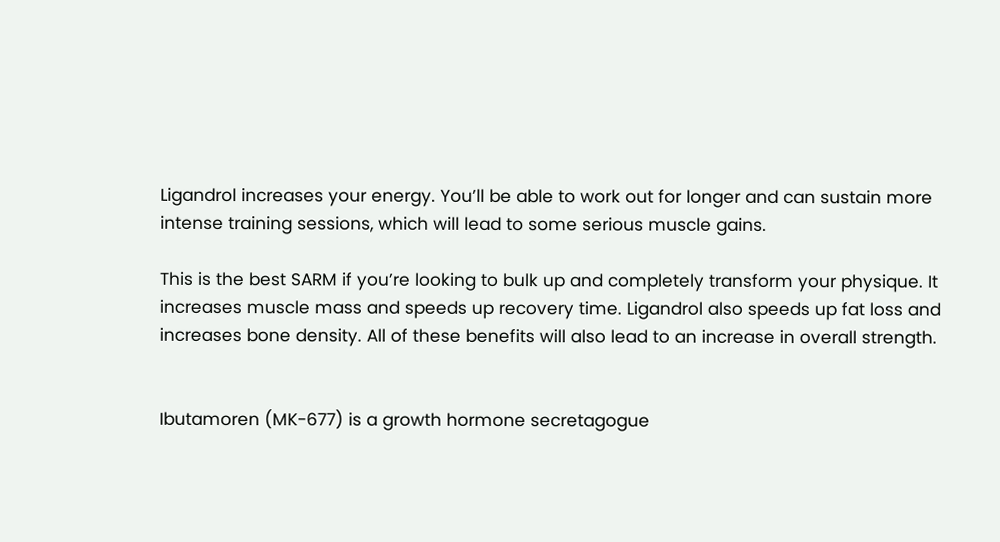Ligandrol increases your energy. You’ll be able to work out for longer and can sustain more intense training sessions, which will lead to some serious muscle gains.

This is the best SARM if you’re looking to bulk up and completely transform your physique. It increases muscle mass and speeds up recovery time. Ligandrol also speeds up fat loss and increases bone density. All of these benefits will also lead to an increase in overall strength.


Ibutamoren (MK-677) is a growth hormone secretagogue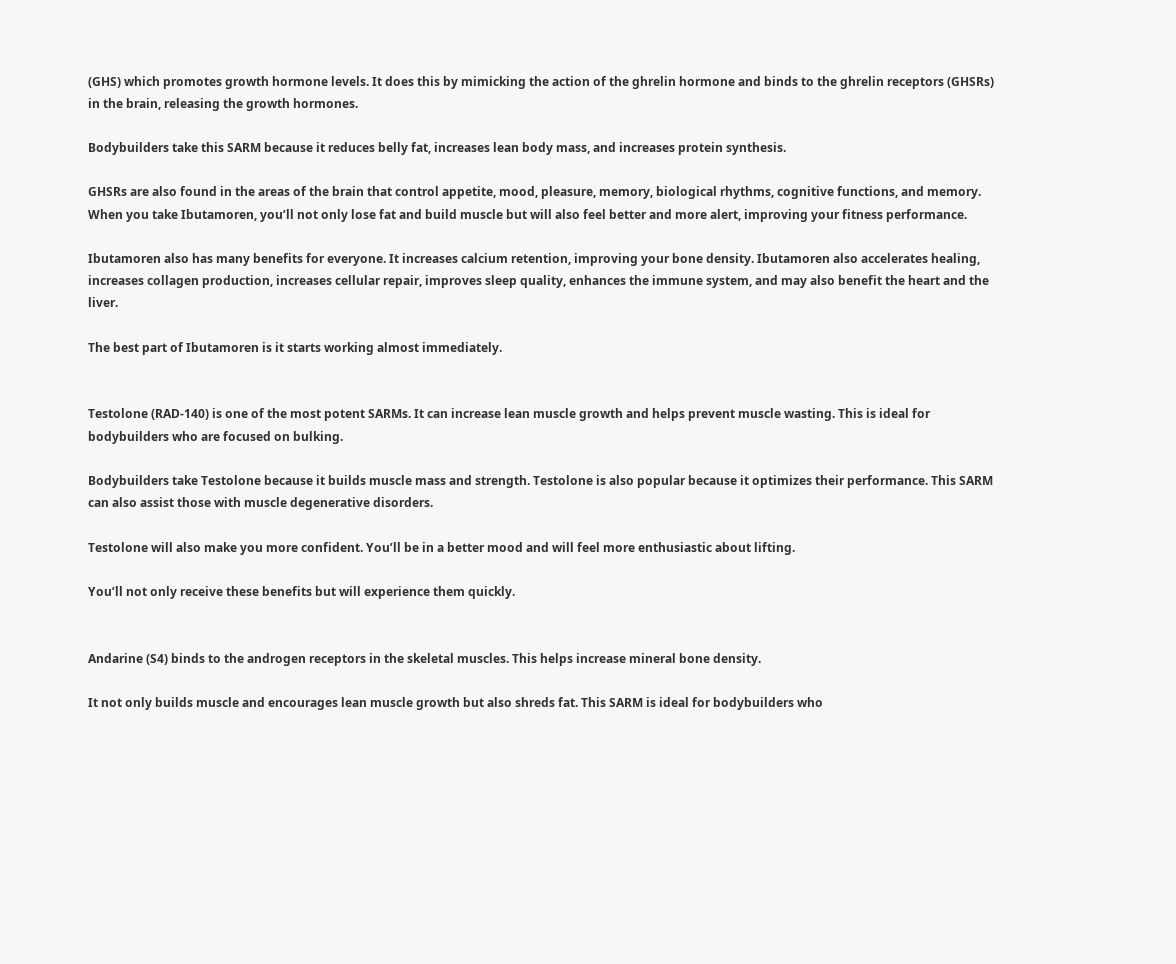(GHS) which promotes growth hormone levels. It does this by mimicking the action of the ghrelin hormone and binds to the ghrelin receptors (GHSRs) in the brain, releasing the growth hormones.

Bodybuilders take this SARM because it reduces belly fat, increases lean body mass, and increases protein synthesis.

GHSRs are also found in the areas of the brain that control appetite, mood, pleasure, memory, biological rhythms, cognitive functions, and memory. When you take Ibutamoren, you’ll not only lose fat and build muscle but will also feel better and more alert, improving your fitness performance.

Ibutamoren also has many benefits for everyone. It increases calcium retention, improving your bone density. Ibutamoren also accelerates healing, increases collagen production, increases cellular repair, improves sleep quality, enhances the immune system, and may also benefit the heart and the liver.

The best part of Ibutamoren is it starts working almost immediately.


Testolone (RAD-140) is one of the most potent SARMs. It can increase lean muscle growth and helps prevent muscle wasting. This is ideal for bodybuilders who are focused on bulking.

Bodybuilders take Testolone because it builds muscle mass and strength. Testolone is also popular because it optimizes their performance. This SARM can also assist those with muscle degenerative disorders.

Testolone will also make you more confident. You’ll be in a better mood and will feel more enthusiastic about lifting.

You’ll not only receive these benefits but will experience them quickly.


Andarine (S4) binds to the androgen receptors in the skeletal muscles. This helps increase mineral bone density.

It not only builds muscle and encourages lean muscle growth but also shreds fat. This SARM is ideal for bodybuilders who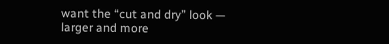want the “cut and dry” look — larger and more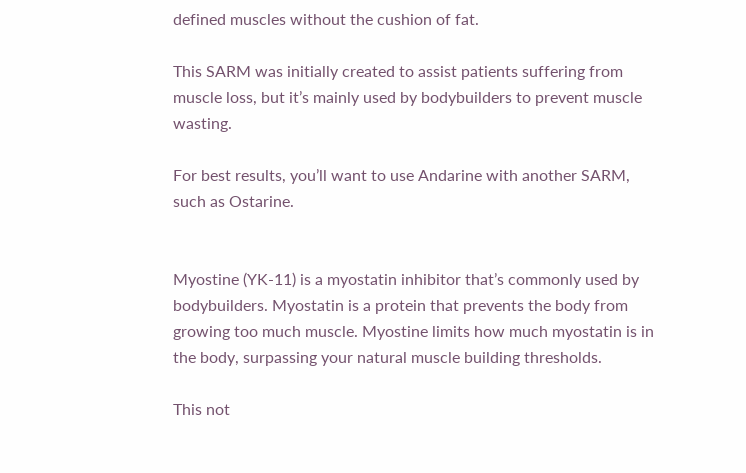defined muscles without the cushion of fat.

This SARM was initially created to assist patients suffering from muscle loss, but it’s mainly used by bodybuilders to prevent muscle wasting.

For best results, you’ll want to use Andarine with another SARM, such as Ostarine.


Myostine (YK-11) is a myostatin inhibitor that’s commonly used by bodybuilders. Myostatin is a protein that prevents the body from growing too much muscle. Myostine limits how much myostatin is in the body, surpassing your natural muscle building thresholds.

This not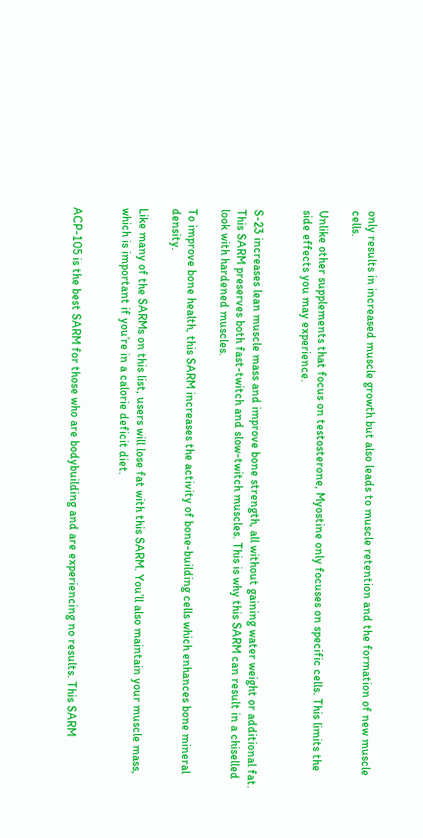only results in increased muscle growth but also leads to muscle retention and the formation of new muscle cells.

Unlike other supplements that focus on testosterone, Myostine only focuses on specific cells. This limits the side effects you may experience.


S-23 increases lean muscle mass and improve bone strength, all without gaining water weight or additional fat. This SARM preserves both fast-twitch and slow-twitch muscles. This is why this SARM can result in a chiselled look with hardened muscles.

To improve bone health, this SARM increases the activity of bone-building cells which enhances bone mineral density.

Like many of the SARMs on this list, users will lose fat with this SARM. You’ll also maintain your muscle mass, which is important if you’re in a calorie deficit diet.


ACP-105 is the best SARM for those who are bodybuilding and are experiencing no results. This SARM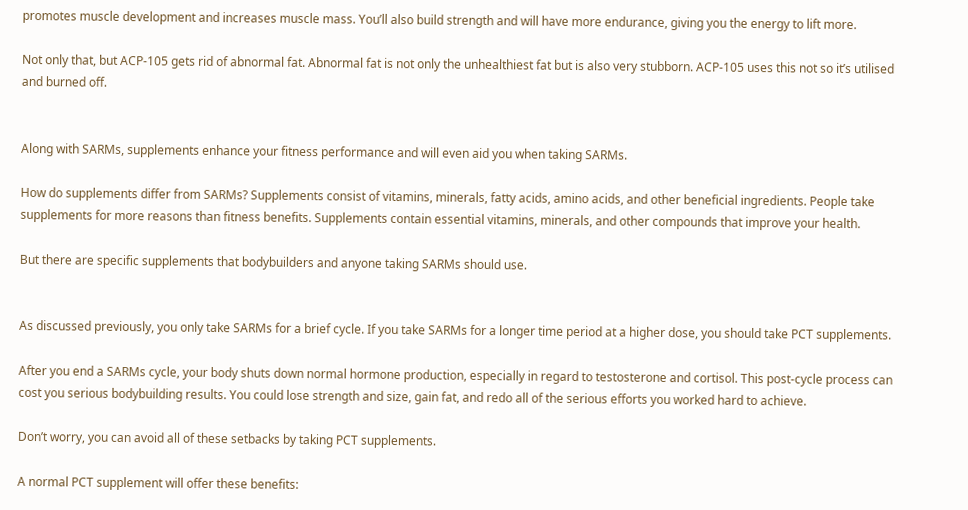promotes muscle development and increases muscle mass. You’ll also build strength and will have more endurance, giving you the energy to lift more.

Not only that, but ACP-105 gets rid of abnormal fat. Abnormal fat is not only the unhealthiest fat but is also very stubborn. ACP-105 uses this not so it’s utilised and burned off.


Along with SARMs, supplements enhance your fitness performance and will even aid you when taking SARMs.

How do supplements differ from SARMs? Supplements consist of vitamins, minerals, fatty acids, amino acids, and other beneficial ingredients. People take supplements for more reasons than fitness benefits. Supplements contain essential vitamins, minerals, and other compounds that improve your health.

But there are specific supplements that bodybuilders and anyone taking SARMs should use.


As discussed previously, you only take SARMs for a brief cycle. If you take SARMs for a longer time period at a higher dose, you should take PCT supplements.

After you end a SARMs cycle, your body shuts down normal hormone production, especially in regard to testosterone and cortisol. This post-cycle process can cost you serious bodybuilding results. You could lose strength and size, gain fat, and redo all of the serious efforts you worked hard to achieve.

Don’t worry, you can avoid all of these setbacks by taking PCT supplements.

A normal PCT supplement will offer these benefits: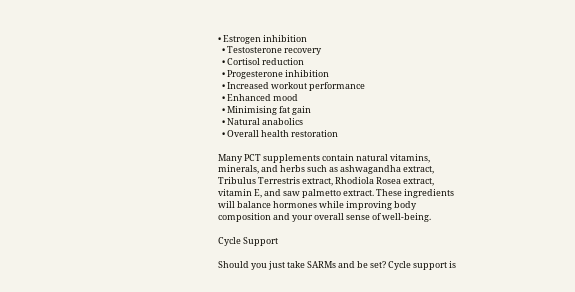• Estrogen inhibition
  • Testosterone recovery
  • Cortisol reduction
  • Progesterone inhibition
  • Increased workout performance
  • Enhanced mood
  • Minimising fat gain
  • Natural anabolics
  • Overall health restoration

Many PCT supplements contain natural vitamins, minerals, and herbs such as ashwagandha extract, Tribulus Terrestris extract, Rhodiola Rosea extract, vitamin E, and saw palmetto extract. These ingredients will balance hormones while improving body composition and your overall sense of well-being.

Cycle Support

Should you just take SARMs and be set? Cycle support is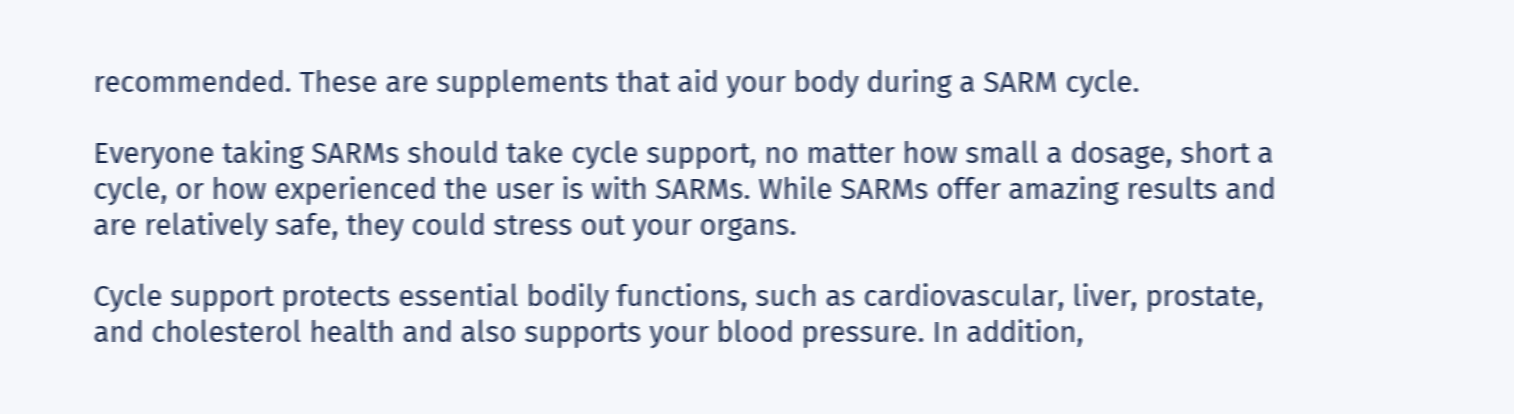recommended. These are supplements that aid your body during a SARM cycle.

Everyone taking SARMs should take cycle support, no matter how small a dosage, short a cycle, or how experienced the user is with SARMs. While SARMs offer amazing results and are relatively safe, they could stress out your organs.

Cycle support protects essential bodily functions, such as cardiovascular, liver, prostate, and cholesterol health and also supports your blood pressure. In addition,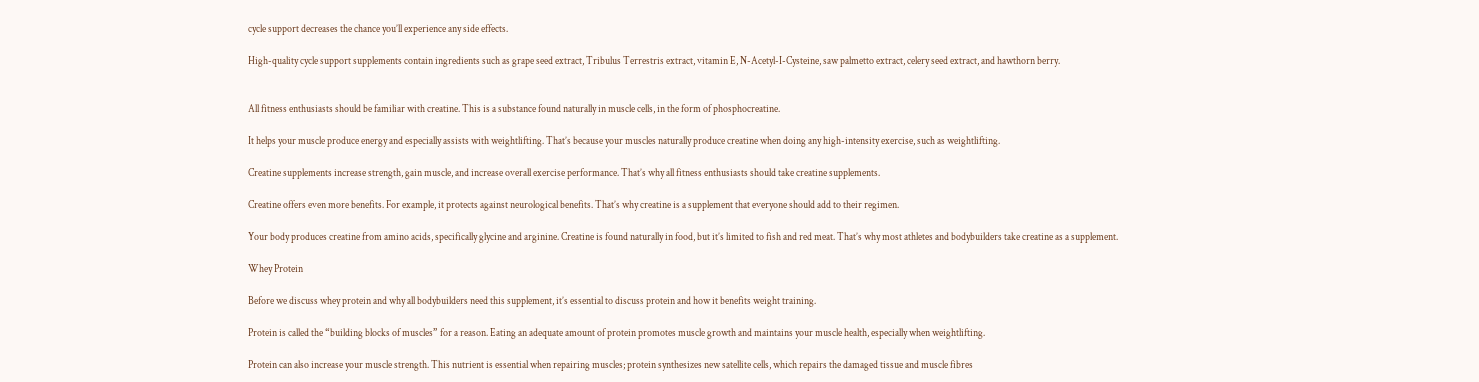cycle support decreases the chance you’ll experience any side effects.

High-quality cycle support supplements contain ingredients such as grape seed extract, Tribulus Terrestris extract, vitamin E, N-Acetyl-I-Cysteine, saw palmetto extract, celery seed extract, and hawthorn berry.


All fitness enthusiasts should be familiar with creatine. This is a substance found naturally in muscle cells, in the form of phosphocreatine.

It helps your muscle produce energy and especially assists with weightlifting. That’s because your muscles naturally produce creatine when doing any high-intensity exercise, such as weightlifting.

Creatine supplements increase strength, gain muscle, and increase overall exercise performance. That’s why all fitness enthusiasts should take creatine supplements.

Creatine offers even more benefits. For example, it protects against neurological benefits. That’s why creatine is a supplement that everyone should add to their regimen.

Your body produces creatine from amino acids, specifically glycine and arginine. Creatine is found naturally in food, but it’s limited to fish and red meat. That’s why most athletes and bodybuilders take creatine as a supplement.

Whey Protein

Before we discuss whey protein and why all bodybuilders need this supplement, it’s essential to discuss protein and how it benefits weight training.

Protein is called the “building blocks of muscles” for a reason. Eating an adequate amount of protein promotes muscle growth and maintains your muscle health, especially when weightlifting.

Protein can also increase your muscle strength. This nutrient is essential when repairing muscles; protein synthesizes new satellite cells, which repairs the damaged tissue and muscle fibres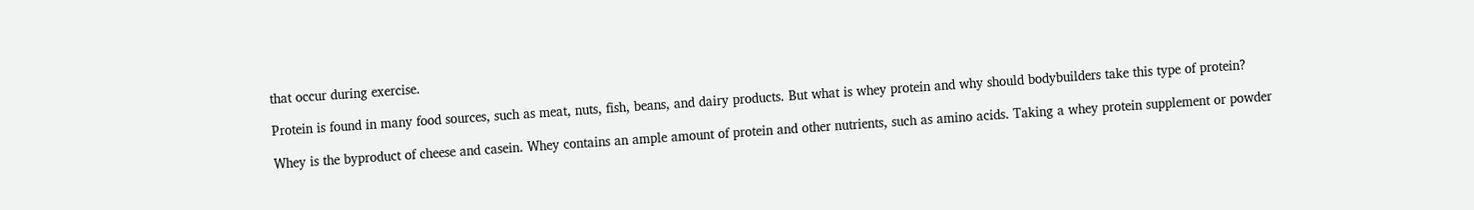that occur during exercise.

Protein is found in many food sources, such as meat, nuts, fish, beans, and dairy products. But what is whey protein and why should bodybuilders take this type of protein?

Whey is the byproduct of cheese and casein. Whey contains an ample amount of protein and other nutrients, such as amino acids. Taking a whey protein supplement or powder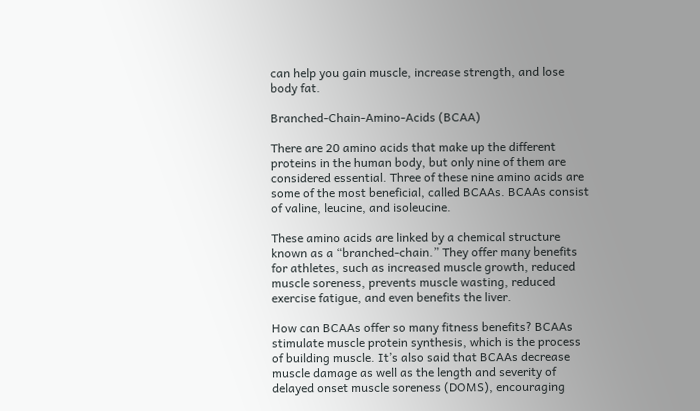can help you gain muscle, increase strength, and lose body fat.

Branched-Chain-Amino-Acids (BCAA)

There are 20 amino acids that make up the different proteins in the human body, but only nine of them are considered essential. Three of these nine amino acids are some of the most beneficial, called BCAAs. BCAAs consist of valine, leucine, and isoleucine.

These amino acids are linked by a chemical structure known as a “branched-chain.” They offer many benefits for athletes, such as increased muscle growth, reduced muscle soreness, prevents muscle wasting, reduced exercise fatigue, and even benefits the liver.

How can BCAAs offer so many fitness benefits? BCAAs stimulate muscle protein synthesis, which is the process of building muscle. It’s also said that BCAAs decrease muscle damage as well as the length and severity of delayed onset muscle soreness (DOMS), encouraging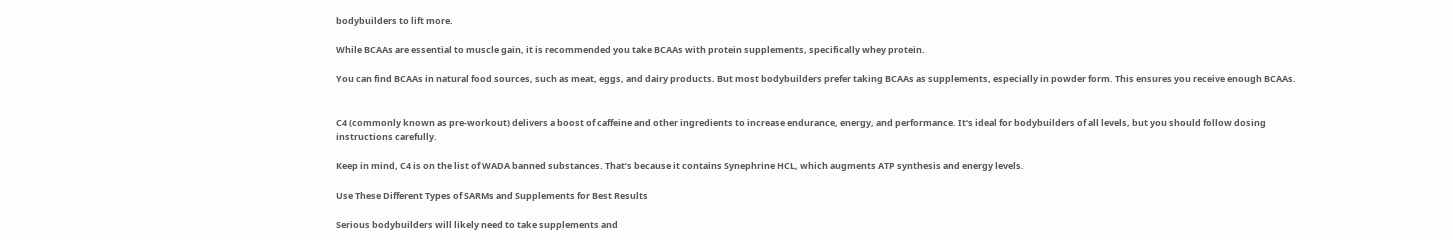bodybuilders to lift more.

While BCAAs are essential to muscle gain, it is recommended you take BCAAs with protein supplements, specifically whey protein.

You can find BCAAs in natural food sources, such as meat, eggs, and dairy products. But most bodybuilders prefer taking BCAAs as supplements, especially in powder form. This ensures you receive enough BCAAs.


C4 (commonly known as pre-workout) delivers a boost of caffeine and other ingredients to increase endurance, energy, and performance. It’s ideal for bodybuilders of all levels, but you should follow dosing instructions carefully.

Keep in mind, C4 is on the list of WADA banned substances. That’s because it contains Synephrine HCL, which augments ATP synthesis and energy levels.

Use These Different Types of SARMs and Supplements for Best Results

Serious bodybuilders will likely need to take supplements and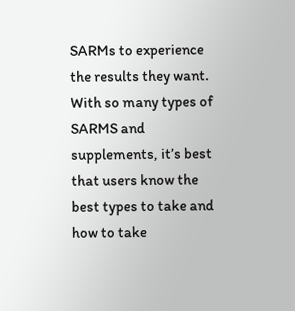SARMs to experience the results they want. With so many types of SARMS and supplements, it’s best that users know the best types to take and how to take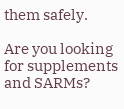them safely.

Are you looking for supplements and SARMs?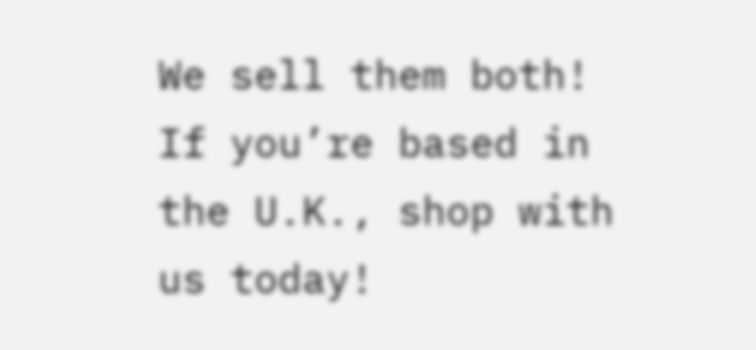We sell them both! If you’re based in the U.K., shop with us today!